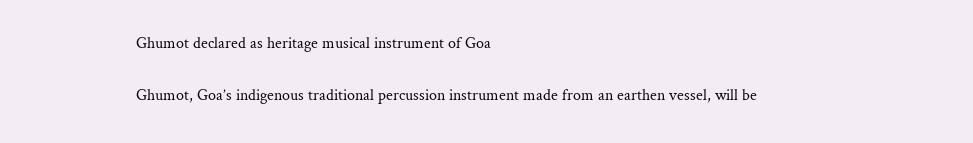Ghumot declared as heritage musical instrument of Goa

Ghumot, Goa’s indigenous traditional percussion instrument made from an earthen vessel, will be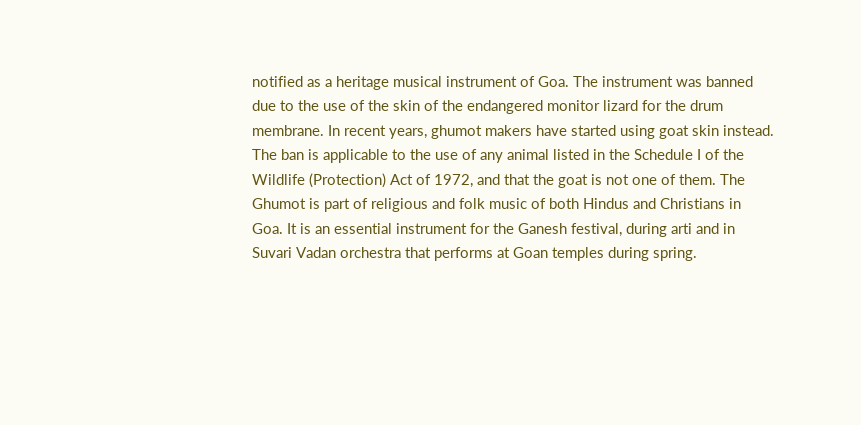notified as a heritage musical instrument of Goa. The instrument was banned due to the use of the skin of the endangered monitor lizard for the drum membrane. In recent years, ghumot makers have started using goat skin instead. The ban is applicable to the use of any animal listed in the Schedule I of the Wildlife (Protection) Act of 1972, and that the goat is not one of them. The Ghumot is part of religious and folk music of both Hindus and Christians in Goa. It is an essential instrument for the Ganesh festival, during arti and in Suvari Vadan orchestra that performs at Goan temples during spring.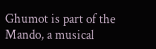Ghumot is part of the Mando, a musical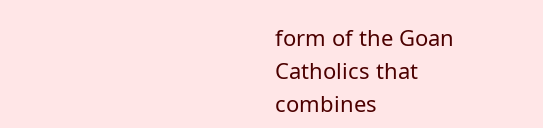form of the Goan Catholics that combines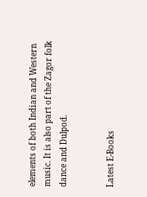elements of both Indian and Western music. It is also part of the Zagor folk dance and Dulpod.


Latest E-Books